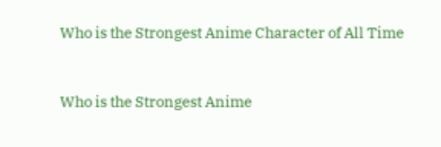Who is the Strongest Anime Character of All Time


Who is the Strongest Anime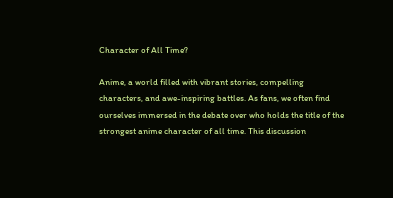Character of All Time?

Anime, a world filled with vibrant stories, compelling characters, and awe-inspiring battles. As fans, we often find ourselves immersed in the debate over who holds the title of the strongest anime character of all time. This discussion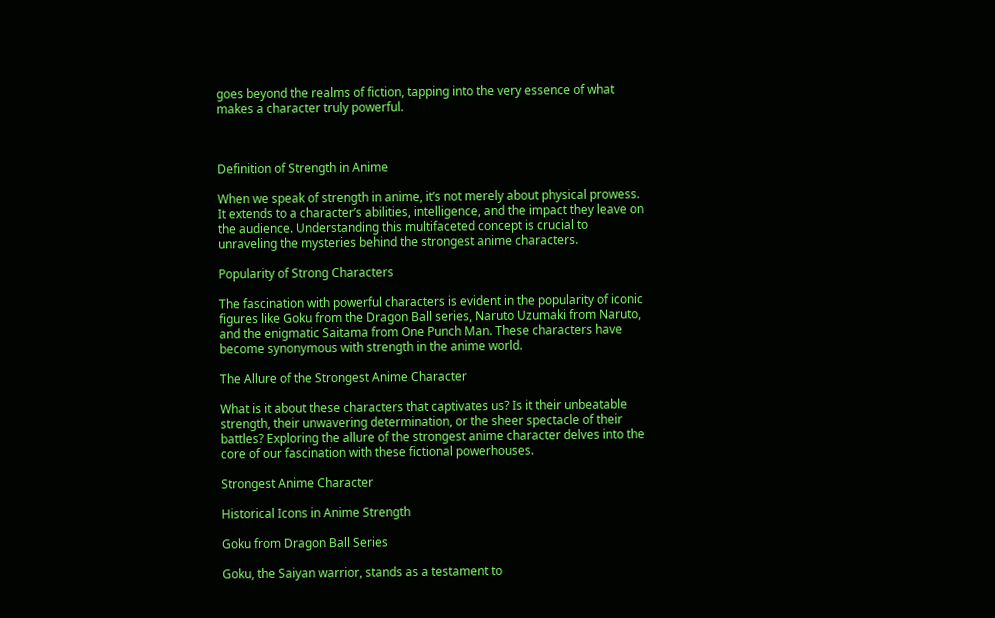goes beyond the realms of fiction, tapping into the very essence of what makes a character truly powerful.



Definition of Strength in Anime

When we speak of strength in anime, it’s not merely about physical prowess. It extends to a character’s abilities, intelligence, and the impact they leave on the audience. Understanding this multifaceted concept is crucial to unraveling the mysteries behind the strongest anime characters.

Popularity of Strong Characters

The fascination with powerful characters is evident in the popularity of iconic figures like Goku from the Dragon Ball series, Naruto Uzumaki from Naruto, and the enigmatic Saitama from One Punch Man. These characters have become synonymous with strength in the anime world.

The Allure of the Strongest Anime Character

What is it about these characters that captivates us? Is it their unbeatable strength, their unwavering determination, or the sheer spectacle of their battles? Exploring the allure of the strongest anime character delves into the core of our fascination with these fictional powerhouses.

Strongest Anime Character

Historical Icons in Anime Strength

Goku from Dragon Ball Series

Goku, the Saiyan warrior, stands as a testament to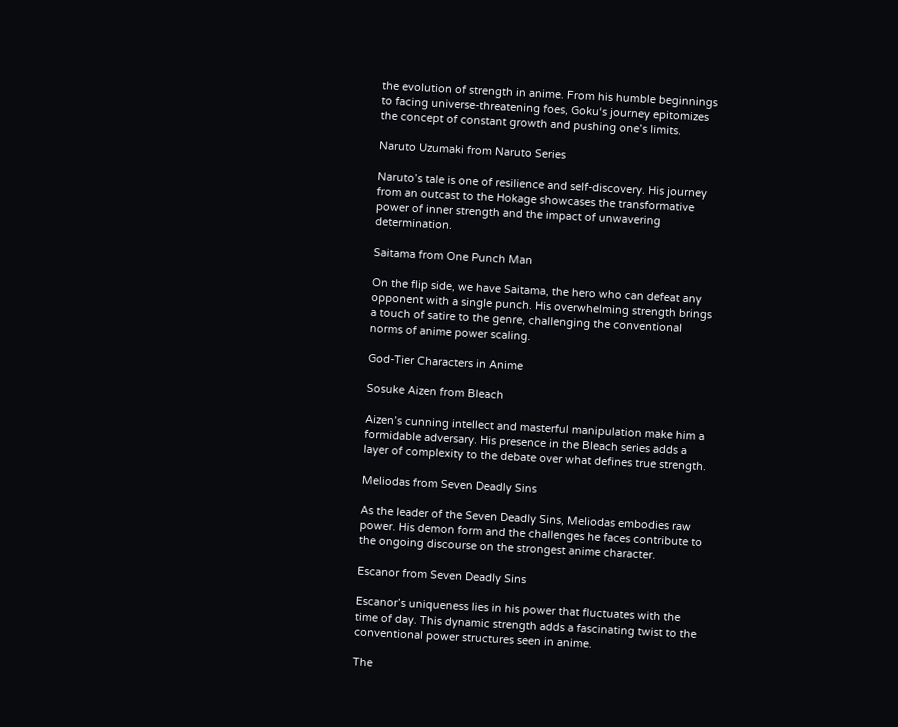the evolution of strength in anime. From his humble beginnings to facing universe-threatening foes, Goku‘s journey epitomizes the concept of constant growth and pushing one’s limits.

Naruto Uzumaki from Naruto Series

Naruto’s tale is one of resilience and self-discovery. His journey from an outcast to the Hokage showcases the transformative power of inner strength and the impact of unwavering determination.

Saitama from One Punch Man

On the flip side, we have Saitama, the hero who can defeat any opponent with a single punch. His overwhelming strength brings a touch of satire to the genre, challenging the conventional norms of anime power scaling.

God-Tier Characters in Anime

Sosuke Aizen from Bleach

Aizen’s cunning intellect and masterful manipulation make him a formidable adversary. His presence in the Bleach series adds a layer of complexity to the debate over what defines true strength.

Meliodas from Seven Deadly Sins

As the leader of the Seven Deadly Sins, Meliodas embodies raw power. His demon form and the challenges he faces contribute to the ongoing discourse on the strongest anime character.

Escanor from Seven Deadly Sins

Escanor’s uniqueness lies in his power that fluctuates with the time of day. This dynamic strength adds a fascinating twist to the conventional power structures seen in anime.

The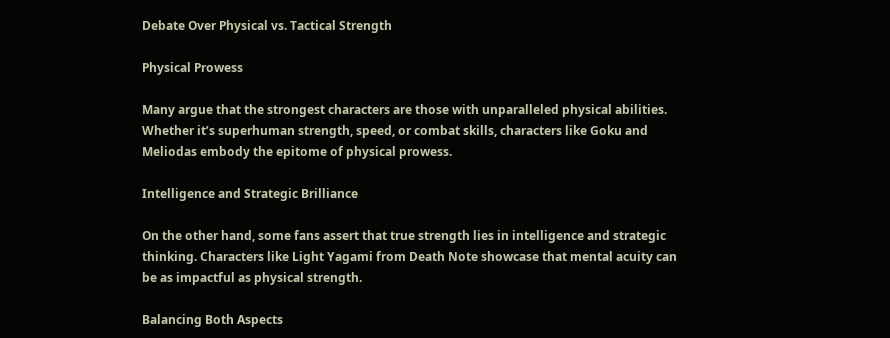Debate Over Physical vs. Tactical Strength

Physical Prowess

Many argue that the strongest characters are those with unparalleled physical abilities. Whether it’s superhuman strength, speed, or combat skills, characters like Goku and Meliodas embody the epitome of physical prowess.

Intelligence and Strategic Brilliance

On the other hand, some fans assert that true strength lies in intelligence and strategic thinking. Characters like Light Yagami from Death Note showcase that mental acuity can be as impactful as physical strength.

Balancing Both Aspects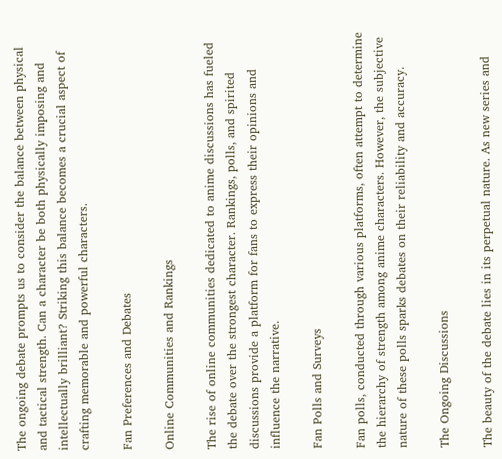The ongoing debate prompts us to consider the balance between physical and tactical strength. Can a character be both physically imposing and intellectually brilliant? Striking this balance becomes a crucial aspect of crafting memorable and powerful characters.

Fan Preferences and Debates

Online Communities and Rankings

The rise of online communities dedicated to anime discussions has fueled the debate over the strongest character. Rankings, polls, and spirited discussions provide a platform for fans to express their opinions and influence the narrative.

Fan Polls and Surveys

Fan polls, conducted through various platforms, often attempt to determine the hierarchy of strength among anime characters. However, the subjective nature of these polls sparks debates on their reliability and accuracy.

The Ongoing Discussions

The beauty of the debate lies in its perpetual nature. As new series and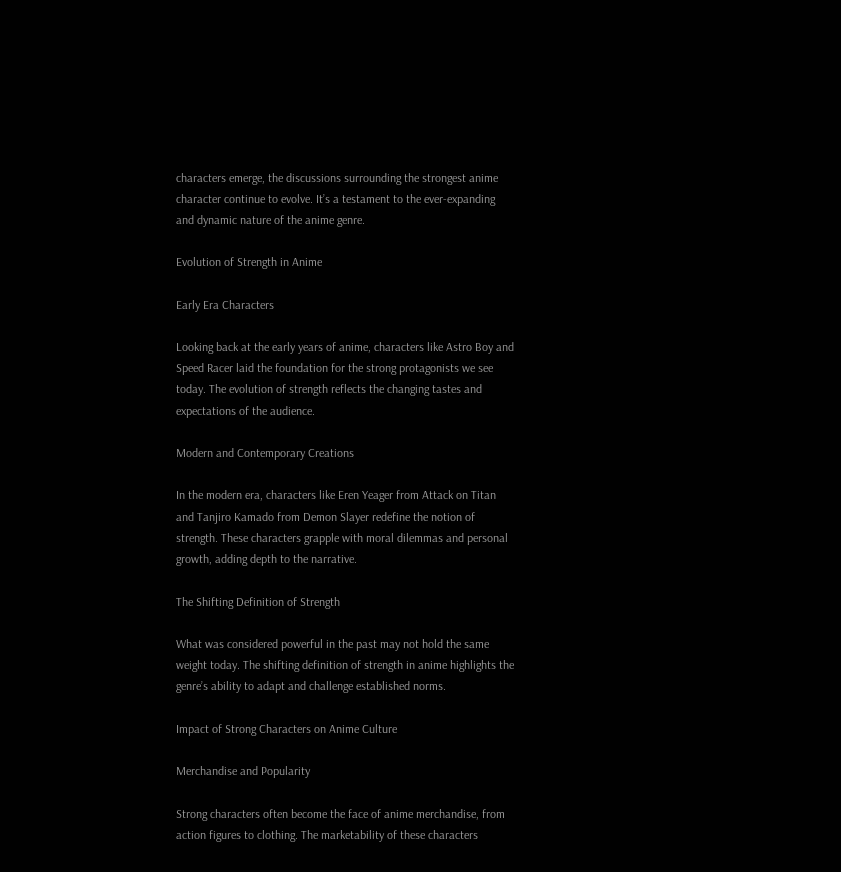characters emerge, the discussions surrounding the strongest anime character continue to evolve. It’s a testament to the ever-expanding and dynamic nature of the anime genre.

Evolution of Strength in Anime

Early Era Characters

Looking back at the early years of anime, characters like Astro Boy and Speed Racer laid the foundation for the strong protagonists we see today. The evolution of strength reflects the changing tastes and expectations of the audience.

Modern and Contemporary Creations

In the modern era, characters like Eren Yeager from Attack on Titan and Tanjiro Kamado from Demon Slayer redefine the notion of strength. These characters grapple with moral dilemmas and personal growth, adding depth to the narrative.

The Shifting Definition of Strength

What was considered powerful in the past may not hold the same weight today. The shifting definition of strength in anime highlights the genre’s ability to adapt and challenge established norms.

Impact of Strong Characters on Anime Culture

Merchandise and Popularity

Strong characters often become the face of anime merchandise, from action figures to clothing. The marketability of these characters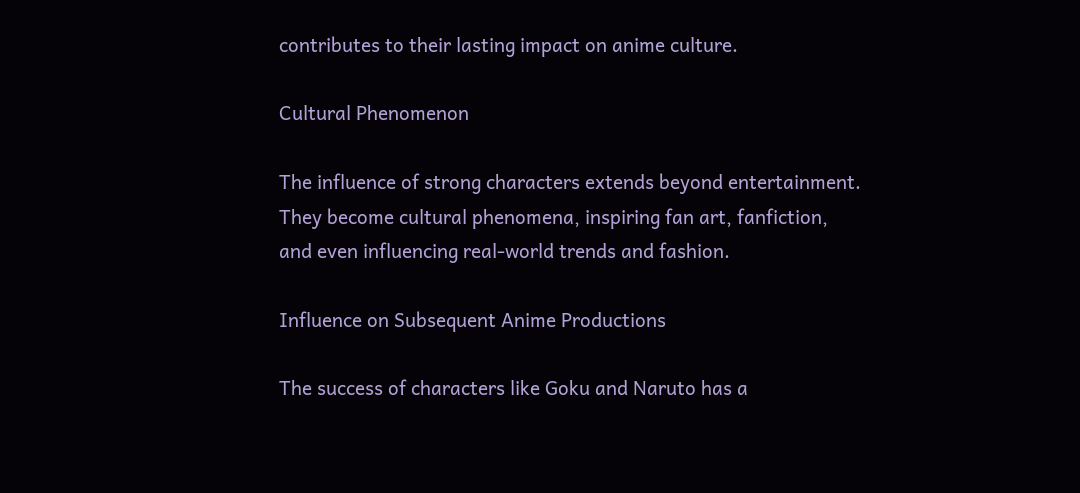contributes to their lasting impact on anime culture.

Cultural Phenomenon

The influence of strong characters extends beyond entertainment. They become cultural phenomena, inspiring fan art, fanfiction, and even influencing real-world trends and fashion.

Influence on Subsequent Anime Productions

The success of characters like Goku and Naruto has a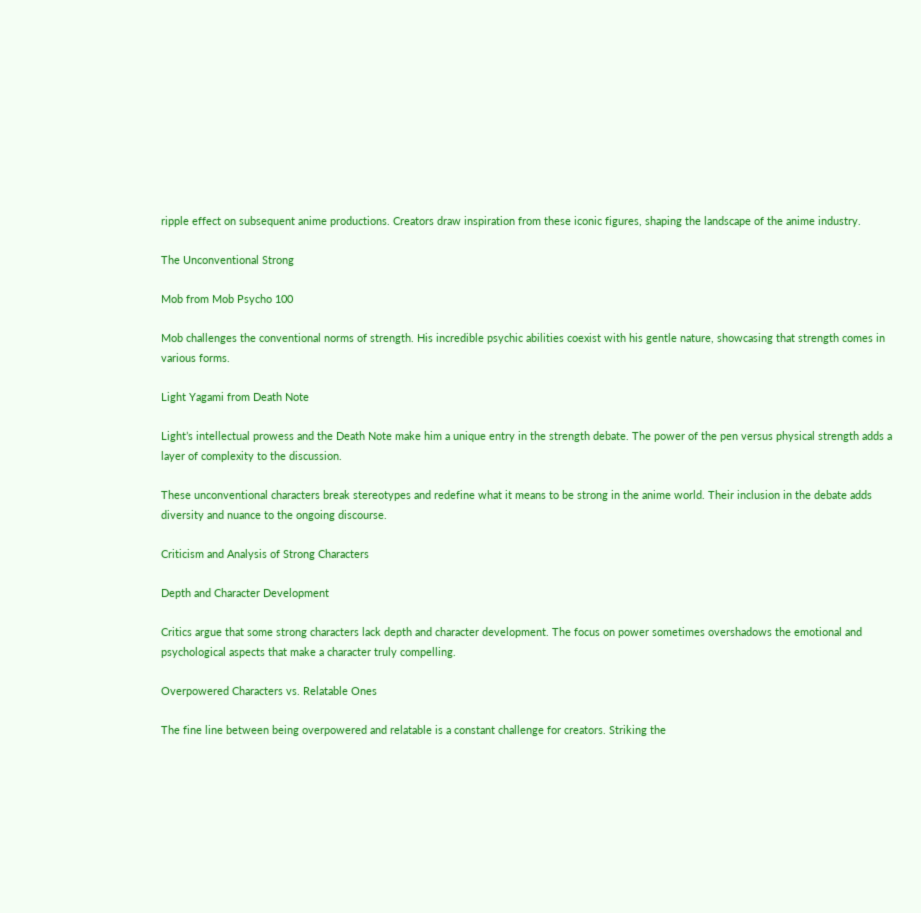ripple effect on subsequent anime productions. Creators draw inspiration from these iconic figures, shaping the landscape of the anime industry.

The Unconventional Strong

Mob from Mob Psycho 100

Mob challenges the conventional norms of strength. His incredible psychic abilities coexist with his gentle nature, showcasing that strength comes in various forms.

Light Yagami from Death Note

Light’s intellectual prowess and the Death Note make him a unique entry in the strength debate. The power of the pen versus physical strength adds a layer of complexity to the discussion.

These unconventional characters break stereotypes and redefine what it means to be strong in the anime world. Their inclusion in the debate adds diversity and nuance to the ongoing discourse.

Criticism and Analysis of Strong Characters

Depth and Character Development

Critics argue that some strong characters lack depth and character development. The focus on power sometimes overshadows the emotional and psychological aspects that make a character truly compelling.

Overpowered Characters vs. Relatable Ones

The fine line between being overpowered and relatable is a constant challenge for creators. Striking the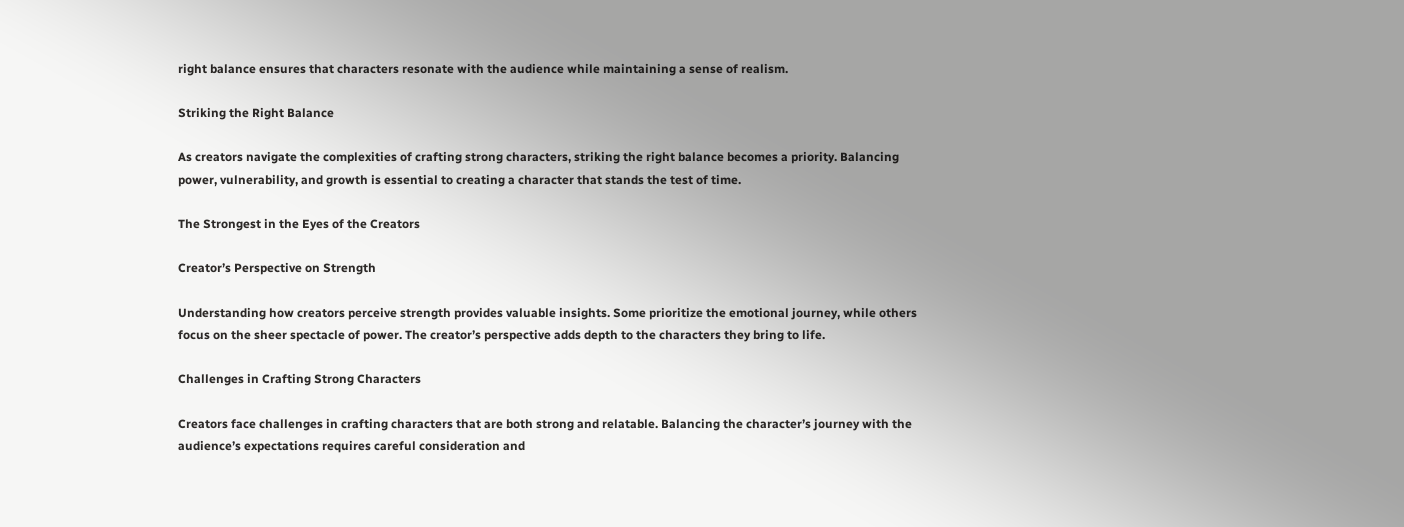right balance ensures that characters resonate with the audience while maintaining a sense of realism.

Striking the Right Balance

As creators navigate the complexities of crafting strong characters, striking the right balance becomes a priority. Balancing power, vulnerability, and growth is essential to creating a character that stands the test of time.

The Strongest in the Eyes of the Creators

Creator’s Perspective on Strength

Understanding how creators perceive strength provides valuable insights. Some prioritize the emotional journey, while others focus on the sheer spectacle of power. The creator’s perspective adds depth to the characters they bring to life.

Challenges in Crafting Strong Characters

Creators face challenges in crafting characters that are both strong and relatable. Balancing the character’s journey with the audience’s expectations requires careful consideration and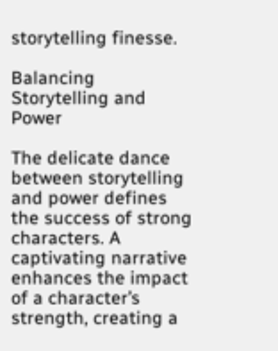storytelling finesse.

Balancing Storytelling and Power

The delicate dance between storytelling and power defines the success of strong characters. A captivating narrative enhances the impact of a character’s strength, creating a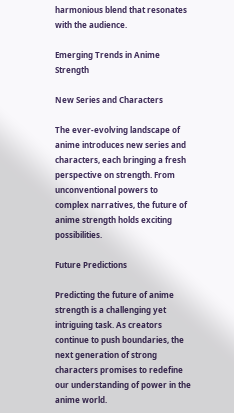harmonious blend that resonates with the audience.

Emerging Trends in Anime Strength

New Series and Characters

The ever-evolving landscape of anime introduces new series and characters, each bringing a fresh perspective on strength. From unconventional powers to complex narratives, the future of anime strength holds exciting possibilities.

Future Predictions

Predicting the future of anime strength is a challenging yet intriguing task. As creators continue to push boundaries, the next generation of strong characters promises to redefine our understanding of power in the anime world.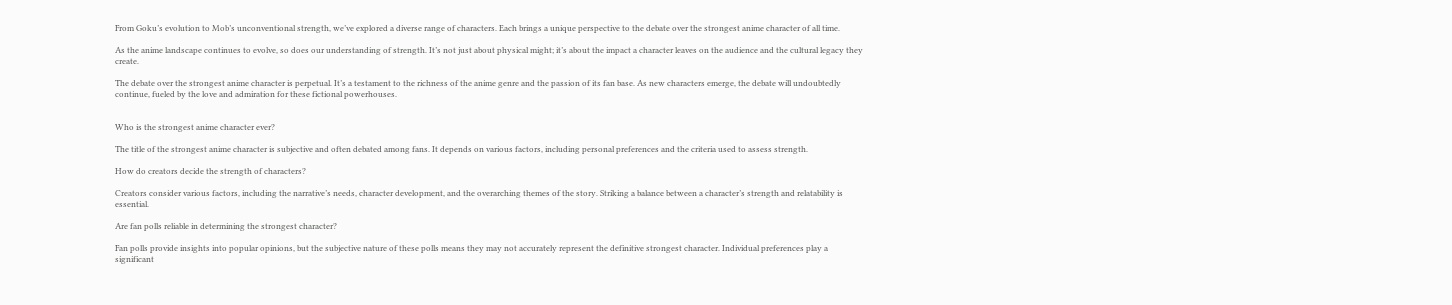From Goku’s evolution to Mob’s unconventional strength, we’ve explored a diverse range of characters. Each brings a unique perspective to the debate over the strongest anime character of all time.

As the anime landscape continues to evolve, so does our understanding of strength. It’s not just about physical might; it’s about the impact a character leaves on the audience and the cultural legacy they create.

The debate over the strongest anime character is perpetual. It’s a testament to the richness of the anime genre and the passion of its fan base. As new characters emerge, the debate will undoubtedly continue, fueled by the love and admiration for these fictional powerhouses.


Who is the strongest anime character ever?

The title of the strongest anime character is subjective and often debated among fans. It depends on various factors, including personal preferences and the criteria used to assess strength.

How do creators decide the strength of characters?

Creators consider various factors, including the narrative’s needs, character development, and the overarching themes of the story. Striking a balance between a character’s strength and relatability is essential.

Are fan polls reliable in determining the strongest character?

Fan polls provide insights into popular opinions, but the subjective nature of these polls means they may not accurately represent the definitive strongest character. Individual preferences play a significant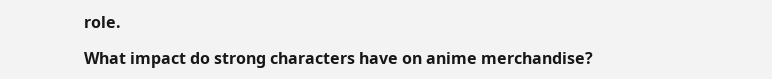role.

What impact do strong characters have on anime merchandise?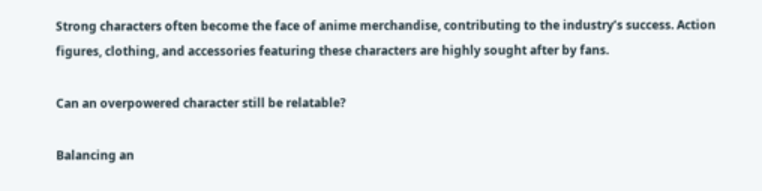Strong characters often become the face of anime merchandise, contributing to the industry’s success. Action figures, clothing, and accessories featuring these characters are highly sought after by fans.

Can an overpowered character still be relatable?

Balancing an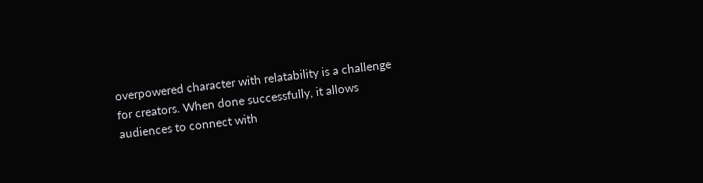overpowered character with relatability is a challenge for creators. When done successfully, it allows audiences to connect with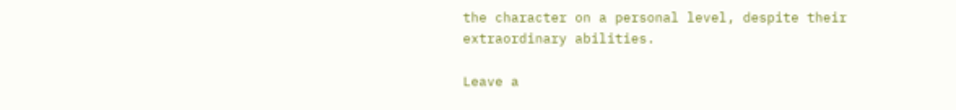the character on a personal level, despite their extraordinary abilities.

Leave a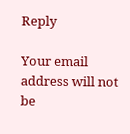Reply

Your email address will not be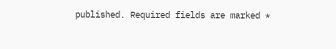published. Required fields are marked *